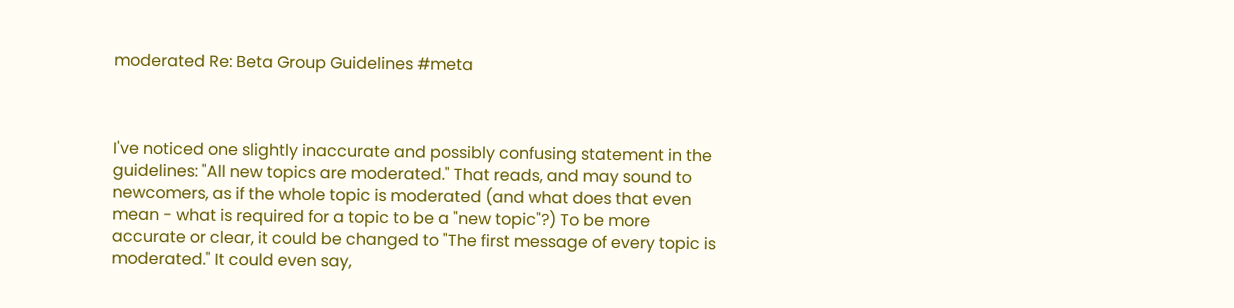moderated Re: Beta Group Guidelines #meta



I've noticed one slightly inaccurate and possibly confusing statement in the guidelines: "All new topics are moderated." That reads, and may sound to newcomers, as if the whole topic is moderated (and what does that even mean - what is required for a topic to be a "new topic"?) To be more accurate or clear, it could be changed to "The first message of every topic is moderated." It could even say,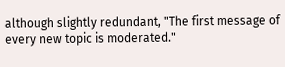although slightly redundant, "The first message of every new topic is moderated."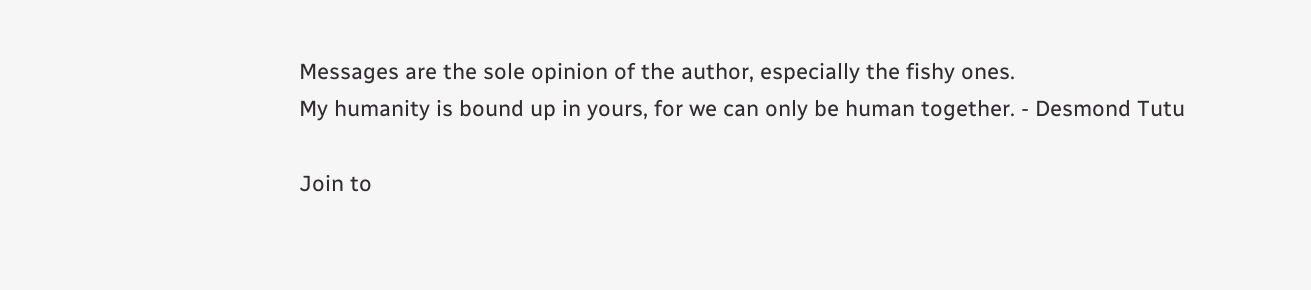Messages are the sole opinion of the author, especially the fishy ones.
My humanity is bound up in yours, for we can only be human together. - Desmond Tutu

Join to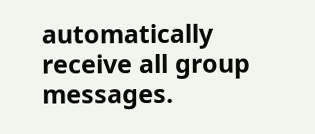automatically receive all group messages.